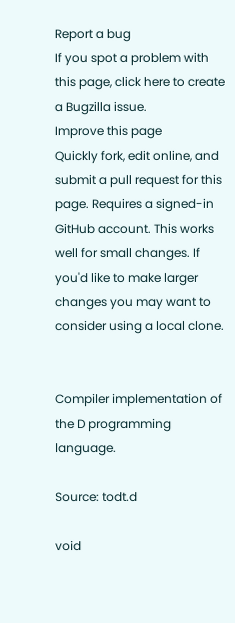Report a bug
If you spot a problem with this page, click here to create a Bugzilla issue.
Improve this page
Quickly fork, edit online, and submit a pull request for this page. Requires a signed-in GitHub account. This works well for small changes. If you'd like to make larger changes you may want to consider using a local clone.


Compiler implementation of the D programming language.

Source: todt.d

void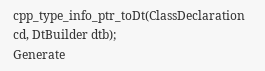cpp_type_info_ptr_toDt(ClassDeclaration cd, DtBuilder dtb);
Generate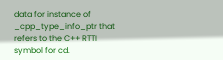data for instance of _cpp_type_info_ptr that refers to the C++ RTTI symbol for cd.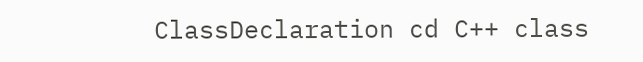ClassDeclaration cd C++ class